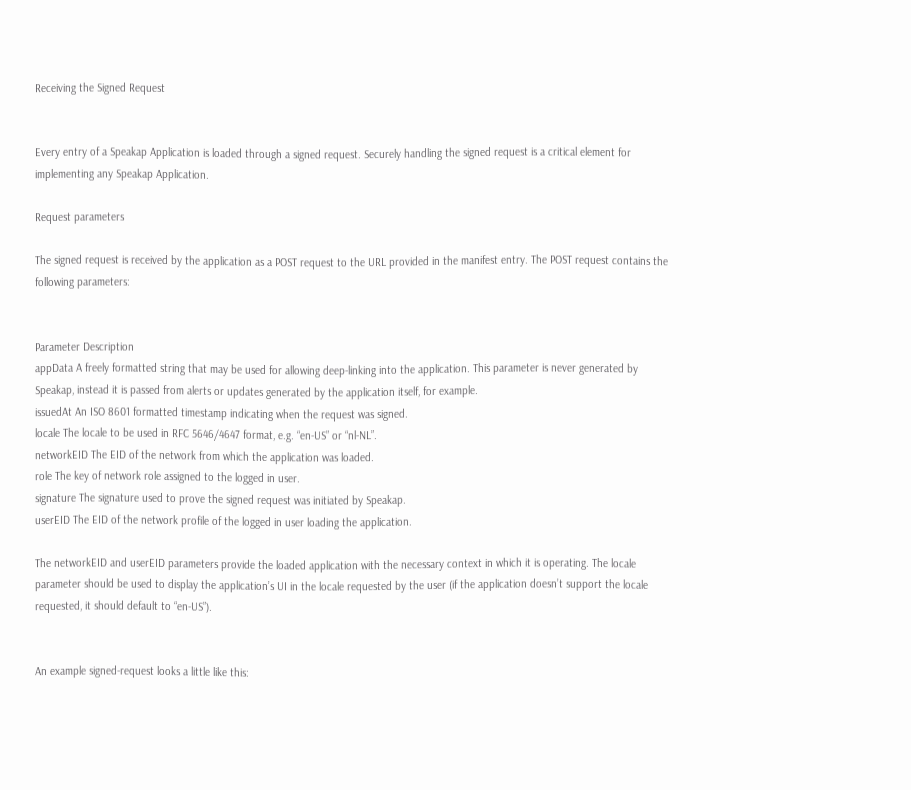Receiving the Signed Request


Every entry of a Speakap Application is loaded through a signed request. Securely handling the signed request is a critical element for implementing any Speakap Application.

Request parameters

The signed request is received by the application as a POST request to the URL provided in the manifest entry. The POST request contains the following parameters:


Parameter Description
appData A freely formatted string that may be used for allowing deep-linking into the application. This parameter is never generated by Speakap, instead it is passed from alerts or updates generated by the application itself, for example.
issuedAt An ISO 8601 formatted timestamp indicating when the request was signed.
locale The locale to be used in RFC 5646/4647 format, e.g. “en-US” or “nl-NL”.
networkEID The EID of the network from which the application was loaded.
role The key of network role assigned to the logged in user.
signature The signature used to prove the signed request was initiated by Speakap.
userEID The EID of the network profile of the logged in user loading the application.

The networkEID and userEID parameters provide the loaded application with the necessary context in which it is operating. The locale parameter should be used to display the application’s UI in the locale requested by the user (if the application doesn’t support the locale requested, it should default to “en-US”).


An example signed-request looks a little like this: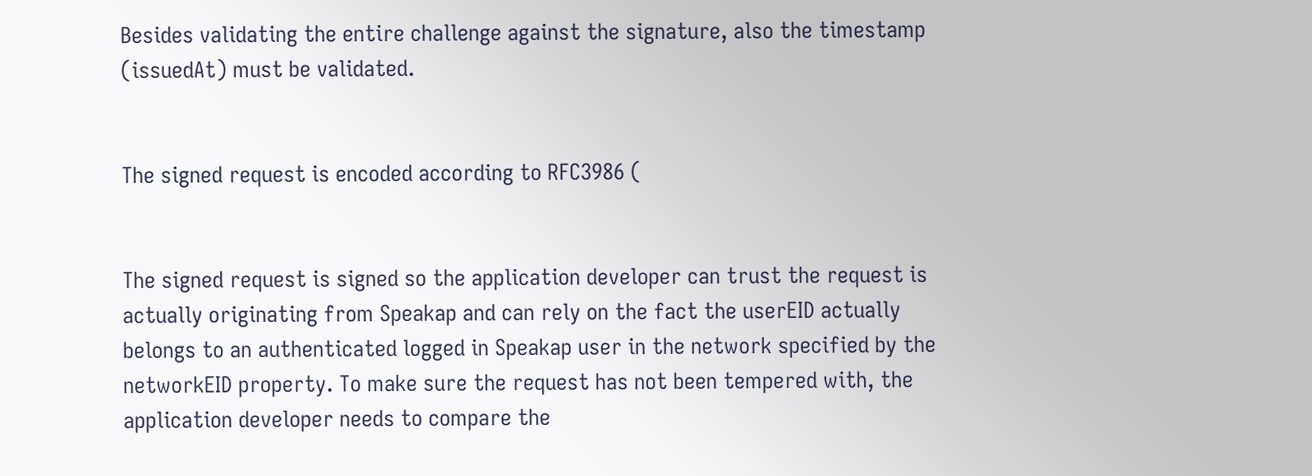Besides validating the entire challenge against the signature, also the timestamp (issuedAt) must be validated.


The signed request is encoded according to RFC3986 (


The signed request is signed so the application developer can trust the request is actually originating from Speakap and can rely on the fact the userEID actually belongs to an authenticated logged in Speakap user in the network specified by the networkEID property. To make sure the request has not been tempered with, the application developer needs to compare the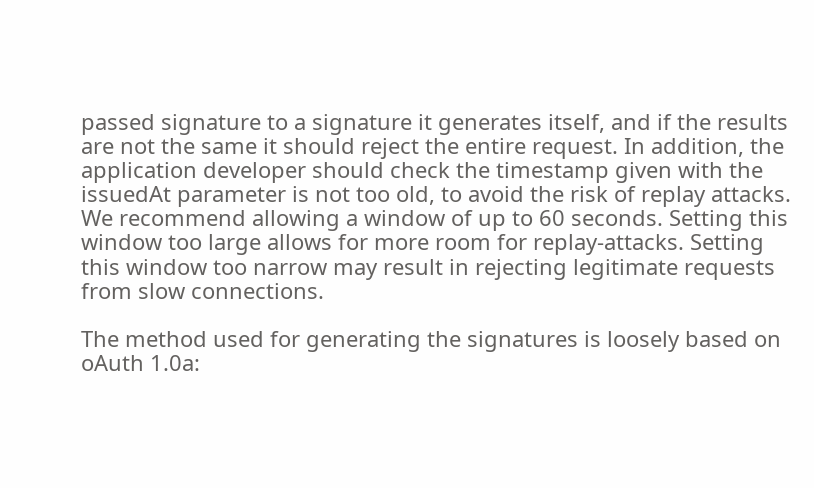passed signature to a signature it generates itself, and if the results are not the same it should reject the entire request. In addition, the application developer should check the timestamp given with the issuedAt parameter is not too old, to avoid the risk of replay attacks. We recommend allowing a window of up to 60 seconds. Setting this window too large allows for more room for replay-attacks. Setting this window too narrow may result in rejecting legitimate requests from slow connections.

The method used for generating the signatures is loosely based on oAuth 1.0a: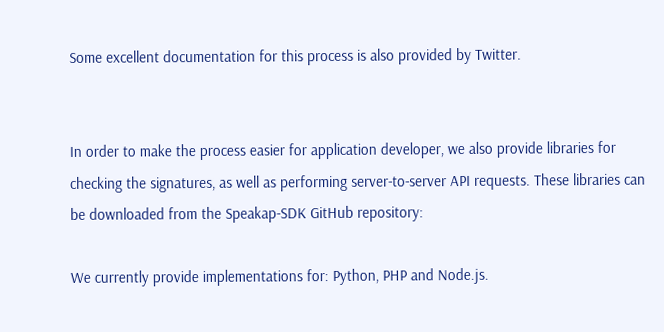Some excellent documentation for this process is also provided by Twitter.


In order to make the process easier for application developer, we also provide libraries for checking the signatures, as well as performing server-to-server API requests. These libraries can be downloaded from the Speakap-SDK GitHub repository:

We currently provide implementations for: Python, PHP and Node.js.